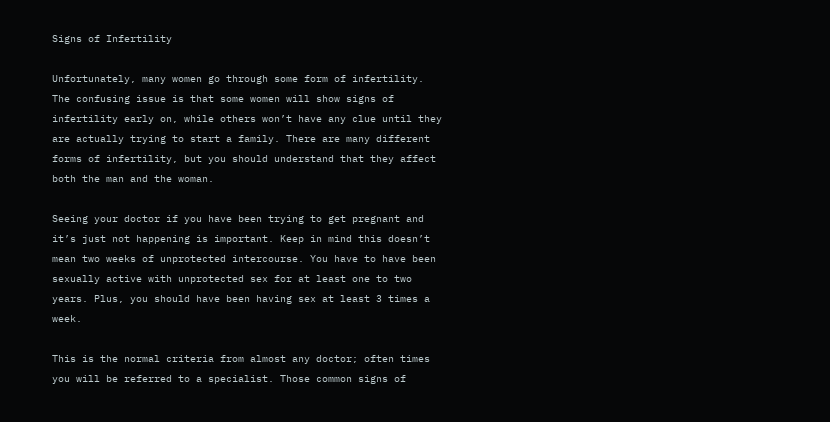Signs of Infertility

Unfortunately, many women go through some form of infertility. The confusing issue is that some women will show signs of infertility early on, while others won’t have any clue until they are actually trying to start a family. There are many different forms of infertility, but you should understand that they affect both the man and the woman.

Seeing your doctor if you have been trying to get pregnant and it’s just not happening is important. Keep in mind this doesn’t mean two weeks of unprotected intercourse. You have to have been sexually active with unprotected sex for at least one to two years. Plus, you should have been having sex at least 3 times a week.

This is the normal criteria from almost any doctor; often times you will be referred to a specialist. Those common signs of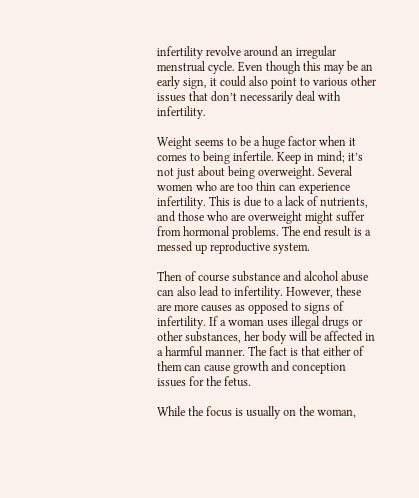infertility revolve around an irregular menstrual cycle. Even though this may be an early sign, it could also point to various other issues that don’t necessarily deal with infertility.

Weight seems to be a huge factor when it comes to being infertile. Keep in mind; it’s not just about being overweight. Several women who are too thin can experience infertility. This is due to a lack of nutrients, and those who are overweight might suffer from hormonal problems. The end result is a messed up reproductive system.

Then of course substance and alcohol abuse can also lead to infertility. However, these are more causes as opposed to signs of infertility. If a woman uses illegal drugs or other substances, her body will be affected in a harmful manner. The fact is that either of them can cause growth and conception issues for the fetus.

While the focus is usually on the woman,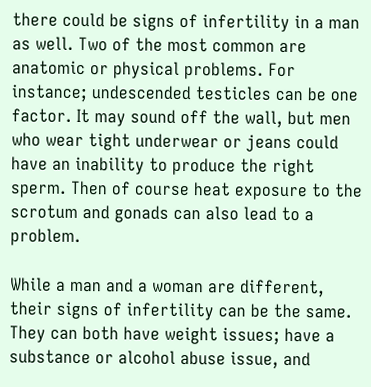there could be signs of infertility in a man as well. Two of the most common are anatomic or physical problems. For instance; undescended testicles can be one factor. It may sound off the wall, but men who wear tight underwear or jeans could have an inability to produce the right sperm. Then of course heat exposure to the scrotum and gonads can also lead to a problem.

While a man and a woman are different, their signs of infertility can be the same. They can both have weight issues; have a substance or alcohol abuse issue, and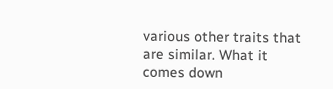various other traits that are similar. What it comes down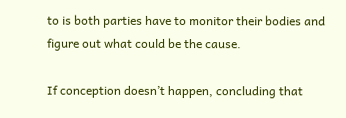to is both parties have to monitor their bodies and figure out what could be the cause.

If conception doesn’t happen, concluding that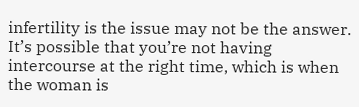infertility is the issue may not be the answer. It’s possible that you’re not having intercourse at the right time, which is when the woman is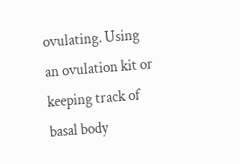ovulating. Using an ovulation kit or keeping track of basal body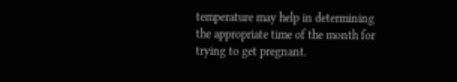temperature may help in determining the appropriate time of the month for trying to get pregnant.